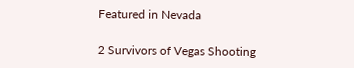Featured in Nevada

2 Survivors of Vegas Shooting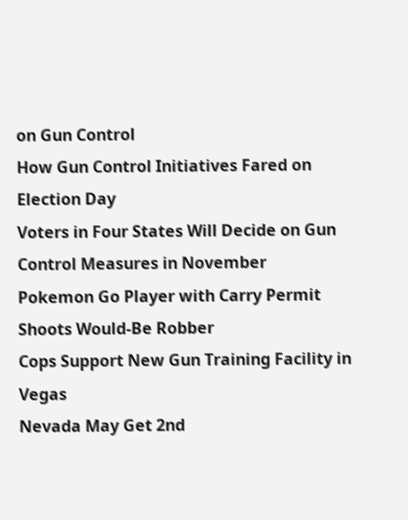on Gun Control
How Gun Control Initiatives Fared on Election Day
Voters in Four States Will Decide on Gun Control Measures in November
Pokemon Go Player with Carry Permit Shoots Would-Be Robber
Cops Support New Gun Training Facility in Vegas
Nevada May Get 2nd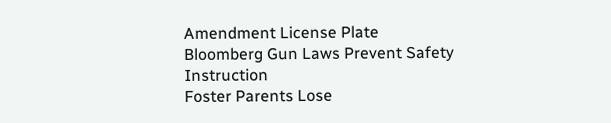Amendment License Plate
Bloomberg Gun Laws Prevent Safety Instruction
Foster Parents Lose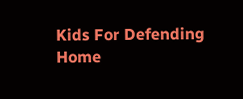Kids For Defending Home